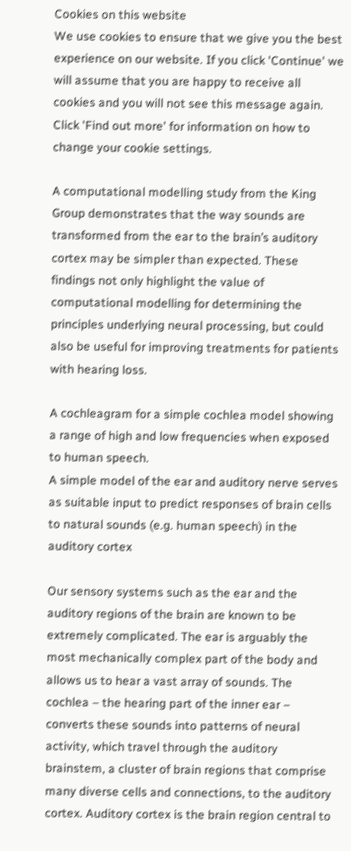Cookies on this website
We use cookies to ensure that we give you the best experience on our website. If you click 'Continue' we will assume that you are happy to receive all cookies and you will not see this message again. Click 'Find out more' for information on how to change your cookie settings.

A computational modelling study from the King Group demonstrates that the way sounds are transformed from the ear to the brain’s auditory cortex may be simpler than expected. These findings not only highlight the value of computational modelling for determining the principles underlying neural processing, but could also be useful for improving treatments for patients with hearing loss.

A cochleagram for a simple cochlea model showing a range of high and low frequencies when exposed to human speech.
A simple model of the ear and auditory nerve serves as suitable input to predict responses of brain cells to natural sounds (e.g. human speech) in the auditory cortex

Our sensory systems such as the ear and the auditory regions of the brain are known to be extremely complicated. The ear is arguably the most mechanically complex part of the body and allows us to hear a vast array of sounds. The cochlea – the hearing part of the inner ear – converts these sounds into patterns of neural activity, which travel through the auditory brainstem, a cluster of brain regions that comprise many diverse cells and connections, to the auditory cortex. Auditory cortex is the brain region central to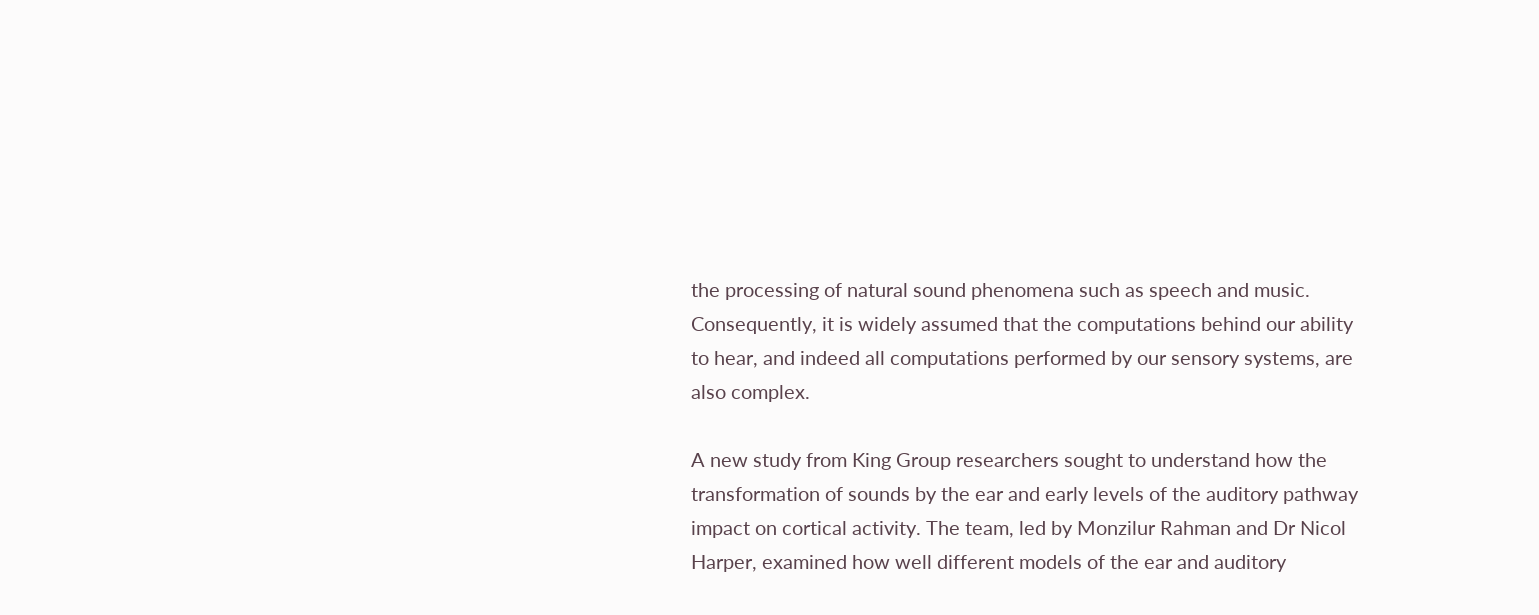the processing of natural sound phenomena such as speech and music. Consequently, it is widely assumed that the computations behind our ability to hear, and indeed all computations performed by our sensory systems, are also complex.

A new study from King Group researchers sought to understand how the transformation of sounds by the ear and early levels of the auditory pathway impact on cortical activity. The team, led by Monzilur Rahman and Dr Nicol Harper, examined how well different models of the ear and auditory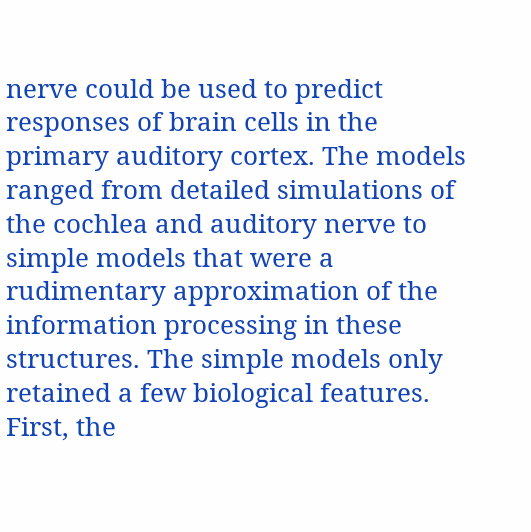nerve could be used to predict responses of brain cells in the primary auditory cortex. The models ranged from detailed simulations of the cochlea and auditory nerve to simple models that were a rudimentary approximation of the information processing in these structures. The simple models only retained a few biological features. First, the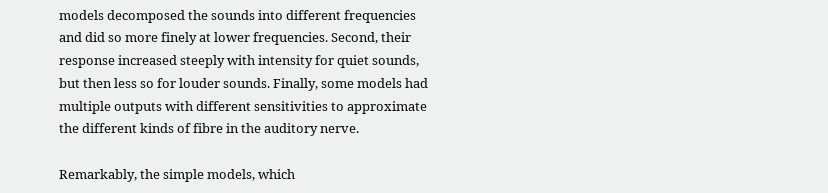models decomposed the sounds into different frequencies and did so more finely at lower frequencies. Second, their response increased steeply with intensity for quiet sounds, but then less so for louder sounds. Finally, some models had multiple outputs with different sensitivities to approximate the different kinds of fibre in the auditory nerve.

Remarkably, the simple models, which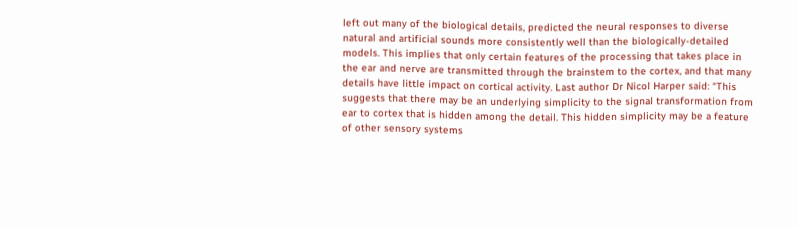left out many of the biological details, predicted the neural responses to diverse natural and artificial sounds more consistently well than the biologically-detailed models. This implies that only certain features of the processing that takes place in the ear and nerve are transmitted through the brainstem to the cortex, and that many details have little impact on cortical activity. Last author Dr Nicol Harper said: “This suggests that there may be an underlying simplicity to the signal transformation from ear to cortex that is hidden among the detail. This hidden simplicity may be a feature of other sensory systems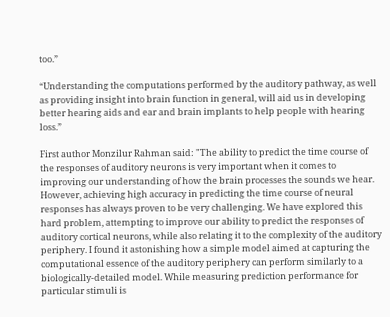too.”

“Understanding the computations performed by the auditory pathway, as well as providing insight into brain function in general, will aid us in developing better hearing aids and ear and brain implants to help people with hearing loss.”

First author Monzilur Rahman said: "The ability to predict the time course of the responses of auditory neurons is very important when it comes to improving our understanding of how the brain processes the sounds we hear. However, achieving high accuracy in predicting the time course of neural responses has always proven to be very challenging. We have explored this hard problem, attempting to improve our ability to predict the responses of auditory cortical neurons, while also relating it to the complexity of the auditory periphery. I found it astonishing how a simple model aimed at capturing the computational essence of the auditory periphery can perform similarly to a biologically-detailed model. While measuring prediction performance for particular stimuli is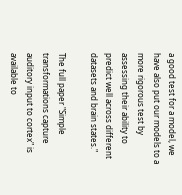a good test for a model, we have also put our models to a more rigorous test by assessing their ability to predict well across different datasets and brain states."

The full paper "Simple transformations capture auditory input to cortex" is available to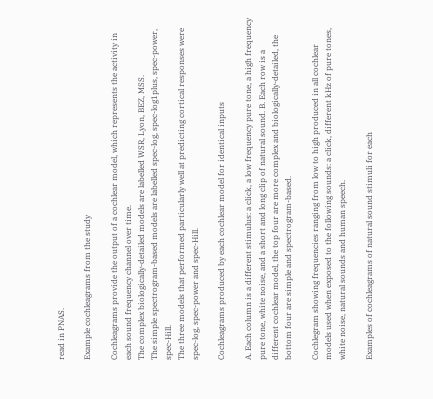read in PNAS.

Example cochleagrams from the study

Cochleagrams provide the output of a cochlear model, which represents the activity in each sound frequency channel over time.
The complex biologically-detailed models are labelled WSR, Lyon, BEZ, MSS.
The simple spectrogram-based models are labelled spec-log, spec-log1plus, spec-power, spec-Hill.
The three models that performed particularly well at predicting cortical responses were spec-log, spec-power and spec-Hill.

Cochleagrams produced by each cochlear model for identical inputs

A. Each column is a different stimulus: a click, a low frequency pure tone, a high frequency pure tone, white noise, and a short and long clip of natural sound. B. Each row is a different cochlear model, the top four are more complex and biologically-detailed, the bottom four are simple and spectrogram-based.

Cochlegram showing frequencies ranging from low to high produced in all cochlear models used when exposed to the following sounds: a click, different kHz of pure tones, white noise, natural sounds and human speech.

Examples of cochleagrams of natural sound stimuli for each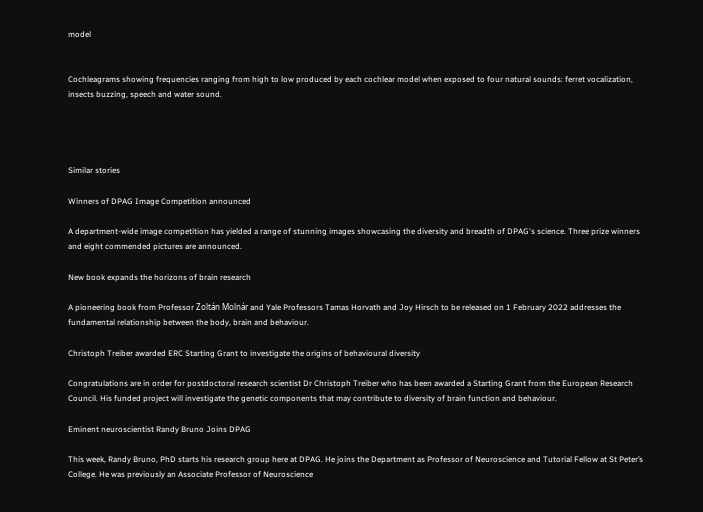model


Cochleagrams showing frequencies ranging from high to low produced by each cochlear model when exposed to four natural sounds: ferret vocalization, insects buzzing, speech and water sound.




Similar stories

Winners of DPAG Image Competition announced

A department-wide image competition has yielded a range of stunning images showcasing the diversity and breadth of DPAG's science. Three prize winners and eight commended pictures are announced.

New book expands the horizons of brain research

A pioneering book from Professor Zoltán Molnár and Yale Professors Tamas Horvath and Joy Hirsch to be released on 1 February 2022 addresses the fundamental relationship between the body, brain and behaviour.

Christoph Treiber awarded ERC Starting Grant to investigate the origins of behavioural diversity

Congratulations are in order for postdoctoral research scientist Dr Christoph Treiber who has been awarded a Starting Grant from the European Research Council. His funded project will investigate the genetic components that may contribute to diversity of brain function and behaviour.

Eminent neuroscientist Randy Bruno Joins DPAG

This week, Randy Bruno, PhD starts his research group here at DPAG. He joins the Department as Professor of Neuroscience and Tutorial Fellow at St Peter’s College. He was previously an Associate Professor of Neuroscience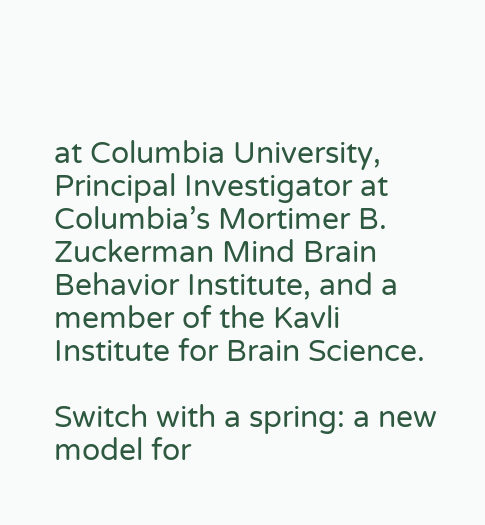at Columbia University, Principal Investigator at Columbia’s Mortimer B. Zuckerman Mind Brain Behavior Institute, and a member of the Kavli Institute for Brain Science.

Switch with a spring: a new model for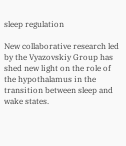sleep regulation

New collaborative research led by the Vyazovskiy Group has shed new light on the role of the hypothalamus in the transition between sleep and wake states.